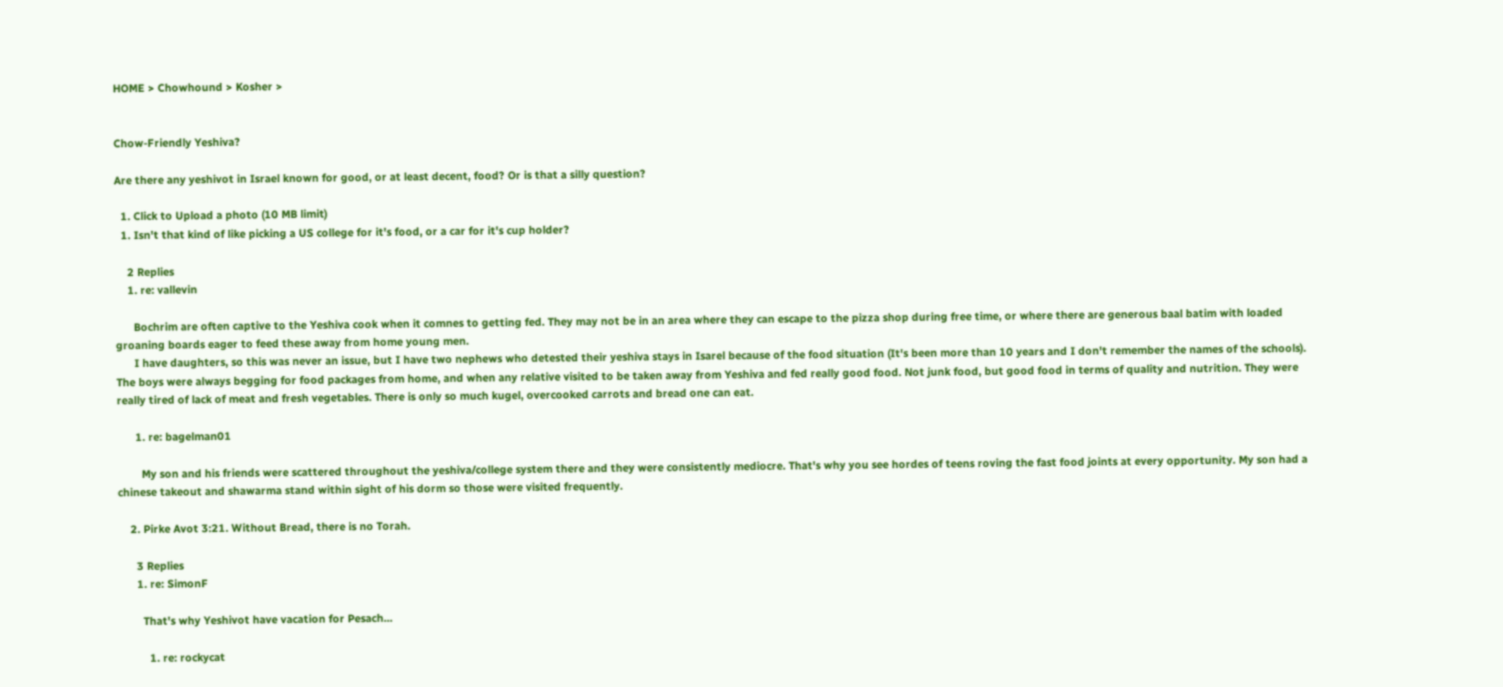HOME > Chowhound > Kosher >


Chow-Friendly Yeshiva?

Are there any yeshivot in Israel known for good, or at least decent, food? Or is that a silly question?

  1. Click to Upload a photo (10 MB limit)
  1. Isn't that kind of like picking a US college for it's food, or a car for it's cup holder?

    2 Replies
    1. re: vallevin

      Bochrim are often captive to the Yeshiva cook when it comnes to getting fed. They may not be in an area where they can escape to the pizza shop during free time, or where there are generous baal batim with loaded groaning boards eager to feed these away from home young men.
      I have daughters, so this was never an issue, but I have two nephews who detested their yeshiva stays in Isarel because of the food situation (It's been more than 10 years and I don't remember the names of the schools). The boys were always begging for food packages from home, and when any relative visited to be taken away from Yeshiva and fed really good food. Not junk food, but good food in terms of quality and nutrition. They were really tired of lack of meat and fresh vegetables. There is only so much kugel, overcooked carrots and bread one can eat.

      1. re: bagelman01

        My son and his friends were scattered throughout the yeshiva/college system there and they were consistently mediocre. That's why you see hordes of teens roving the fast food joints at every opportunity. My son had a chinese takeout and shawarma stand within sight of his dorm so those were visited frequently.

    2. Pirke Avot 3:21. Without Bread, there is no Torah.

      3 Replies
      1. re: SimonF

        That's why Yeshivot have vacation for Pesach...

          1. re: rockycat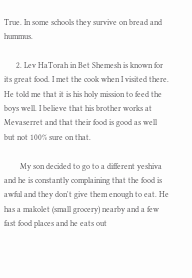True. In some schools they survive on bread and hummus.

      2. Lev HaTorah in Bet Shemesh is known for its great food. I met the cook when I visited there. He told me that it is his holy mission to feed the boys well. I believe that his brother works at Mevaserret and that their food is good as well but not 100% sure on that.

        My son decided to go to a different yeshiva and he is constantly complaining that the food is awful and they don't give them enough to eat. He has a makolet (small grocery) nearby and a few fast food places and he eats out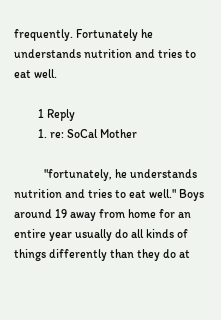frequently. Fortunately he understands nutrition and tries to eat well.

        1 Reply
        1. re: SoCal Mother

          "fortunately, he understands nutrition and tries to eat well." Boys around 19 away from home for an entire year usually do all kinds of things differently than they do at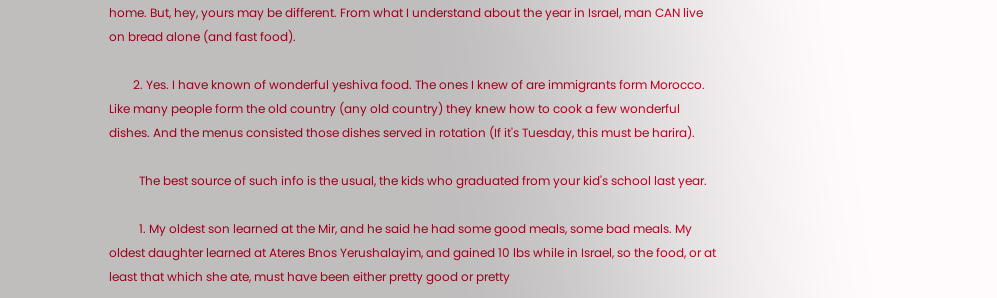home. But, hey, yours may be different. From what I understand about the year in Israel, man CAN live on bread alone (and fast food).

        2. Yes. I have known of wonderful yeshiva food. The ones I knew of are immigrants form Morocco. Like many people form the old country (any old country) they knew how to cook a few wonderful dishes. And the menus consisted those dishes served in rotation (If it's Tuesday, this must be harira).

          The best source of such info is the usual, the kids who graduated from your kid's school last year.

          1. My oldest son learned at the Mir, and he said he had some good meals, some bad meals. My oldest daughter learned at Ateres Bnos Yerushalayim, and gained 10 lbs while in Israel, so the food, or at least that which she ate, must have been either pretty good or pretty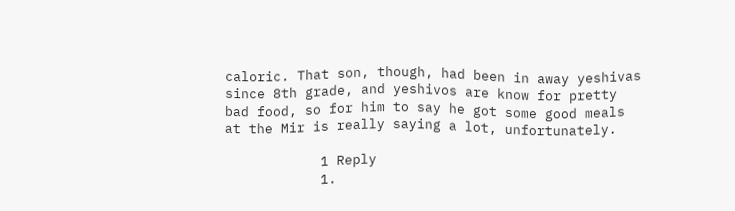caloric. That son, though, had been in away yeshivas since 8th grade, and yeshivos are know for pretty bad food, so for him to say he got some good meals at the Mir is really saying a lot, unfortunately.

            1 Reply
            1.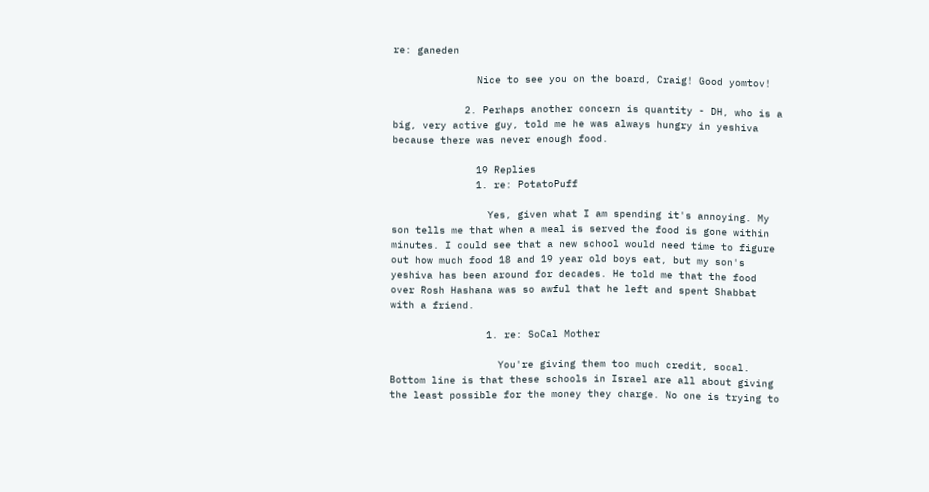re: ganeden

              Nice to see you on the board, Craig! Good yomtov!

            2. Perhaps another concern is quantity - DH, who is a big, very active guy, told me he was always hungry in yeshiva because there was never enough food.

              19 Replies
              1. re: PotatoPuff

                Yes, given what I am spending it's annoying. My son tells me that when a meal is served the food is gone within minutes. I could see that a new school would need time to figure out how much food 18 and 19 year old boys eat, but my son's yeshiva has been around for decades. He told me that the food over Rosh Hashana was so awful that he left and spent Shabbat with a friend.

                1. re: SoCal Mother

                  You're giving them too much credit, socal. Bottom line is that these schools in Israel are all about giving the least possible for the money they charge. No one is trying to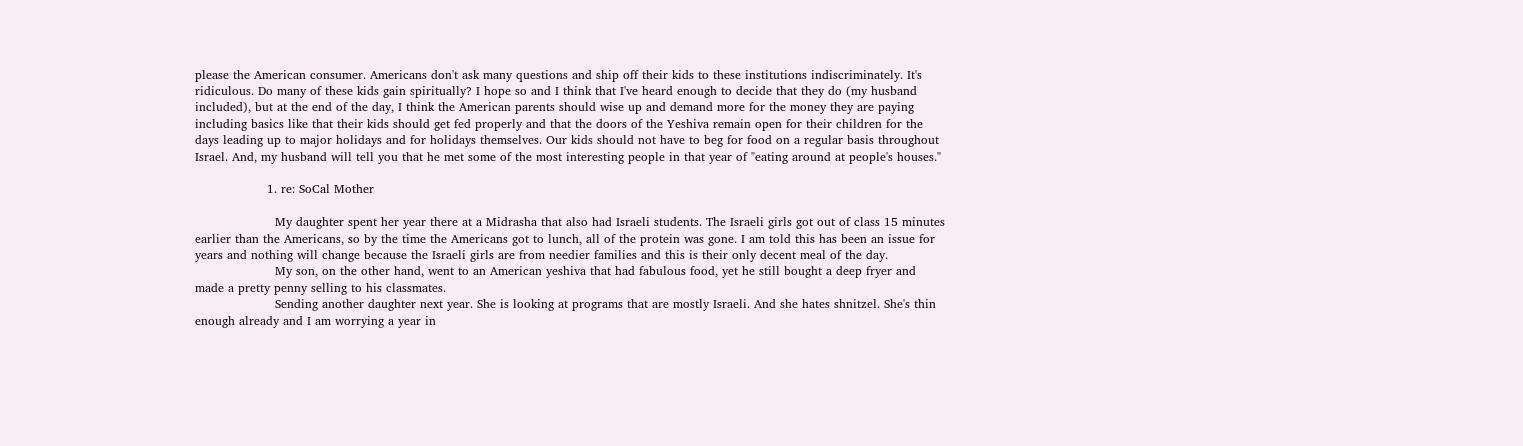please the American consumer. Americans don't ask many questions and ship off their kids to these institutions indiscriminately. It's ridiculous. Do many of these kids gain spiritually? I hope so and I think that I've heard enough to decide that they do (my husband included), but at the end of the day, I think the American parents should wise up and demand more for the money they are paying including basics like that their kids should get fed properly and that the doors of the Yeshiva remain open for their children for the days leading up to major holidays and for holidays themselves. Our kids should not have to beg for food on a regular basis throughout Israel. And, my husband will tell you that he met some of the most interesting people in that year of "eating around at people's houses."

                  1. re: SoCal Mother

                    My daughter spent her year there at a Midrasha that also had Israeli students. The Israeli girls got out of class 15 minutes earlier than the Americans, so by the time the Americans got to lunch, all of the protein was gone. I am told this has been an issue for years and nothing will change because the Israeli girls are from needier families and this is their only decent meal of the day.
                    My son, on the other hand, went to an American yeshiva that had fabulous food, yet he still bought a deep fryer and made a pretty penny selling to his classmates.
                    Sending another daughter next year. She is looking at programs that are mostly Israeli. And she hates shnitzel. She's thin enough already and I am worrying a year in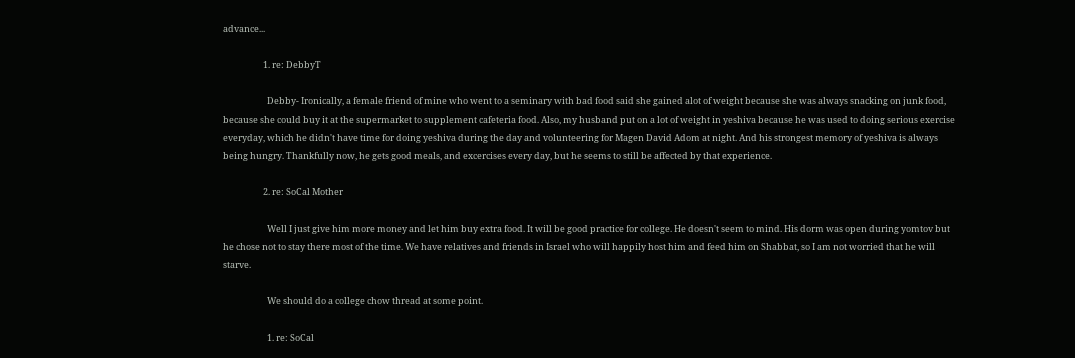advance...

                    1. re: DebbyT

                      Debby- Ironically, a female friend of mine who went to a seminary with bad food said she gained alot of weight because she was always snacking on junk food, because she could buy it at the supermarket to supplement cafeteria food. Also, my husband put on a lot of weight in yeshiva because he was used to doing serious exercise everyday, which he didn't have time for doing yeshiva during the day and volunteering for Magen David Adom at night. And his strongest memory of yeshiva is always being hungry. Thankfully now, he gets good meals, and excercises every day, but he seems to still be affected by that experience.

                    2. re: SoCal Mother

                      Well I just give him more money and let him buy extra food. It will be good practice for college. He doesn't seem to mind. His dorm was open during yomtov but he chose not to stay there most of the time. We have relatives and friends in Israel who will happily host him and feed him on Shabbat, so I am not worried that he will starve.

                      We should do a college chow thread at some point.

                      1. re: SoCal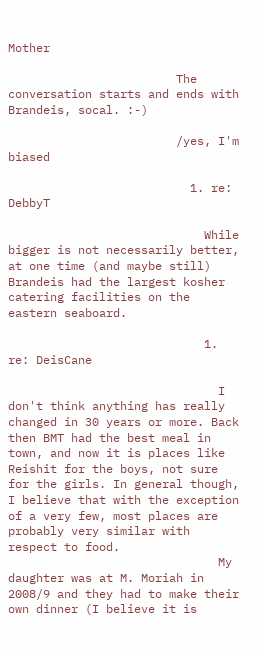Mother

                        The conversation starts and ends with Brandeis, socal. :-)

                        /yes, I'm biased

                          1. re: DebbyT

                            While bigger is not necessarily better, at one time (and maybe still) Brandeis had the largest kosher catering facilities on the eastern seaboard.

                            1. re: DeisCane

                              I don't think anything has really changed in 30 years or more. Back then BMT had the best meal in town, and now it is places like Reishit for the boys, not sure for the girls. In general though, I believe that with the exception of a very few, most places are probably very similar with respect to food.
                              My daughter was at M. Moriah in 2008/9 and they had to make their own dinner (I believe it is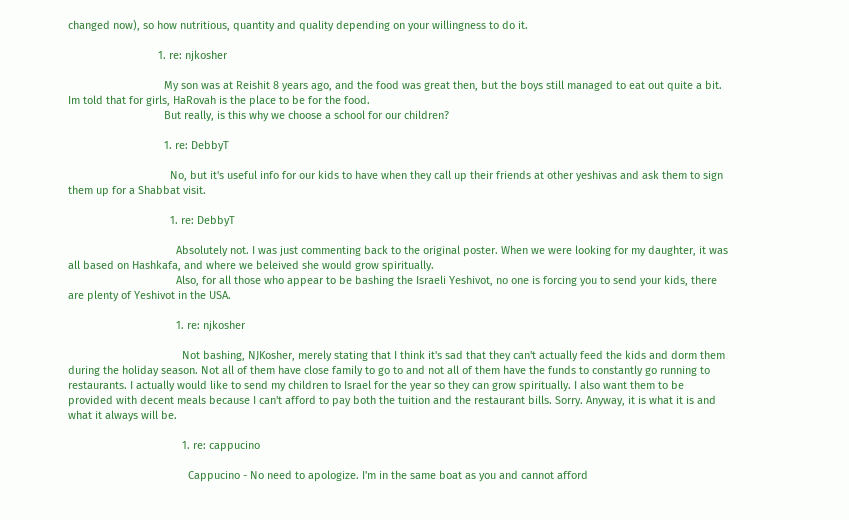changed now), so how nutritious, quantity and quality depending on your willingness to do it.

                              1. re: njkosher

                                My son was at Reishit 8 years ago, and the food was great then, but the boys still managed to eat out quite a bit. Im told that for girls, HaRovah is the place to be for the food.
                                But really, is this why we choose a school for our children?

                                1. re: DebbyT

                                  No, but it's useful info for our kids to have when they call up their friends at other yeshivas and ask them to sign them up for a Shabbat visit.

                                  1. re: DebbyT

                                    Absolutely not. I was just commenting back to the original poster. When we were looking for my daughter, it was all based on Hashkafa, and where we beleived she would grow spiritually.
                                    Also, for all those who appear to be bashing the Israeli Yeshivot, no one is forcing you to send your kids, there are plenty of Yeshivot in the USA.

                                    1. re: njkosher

                                      Not bashing, NJKosher, merely stating that I think it's sad that they can't actually feed the kids and dorm them during the holiday season. Not all of them have close family to go to and not all of them have the funds to constantly go running to restaurants. I actually would like to send my children to Israel for the year so they can grow spiritually. I also want them to be provided with decent meals because I can't afford to pay both the tuition and the restaurant bills. Sorry. Anyway, it is what it is and what it always will be.

                                      1. re: cappucino

                                        Cappucino - No need to apologize. I'm in the same boat as you and cannot afford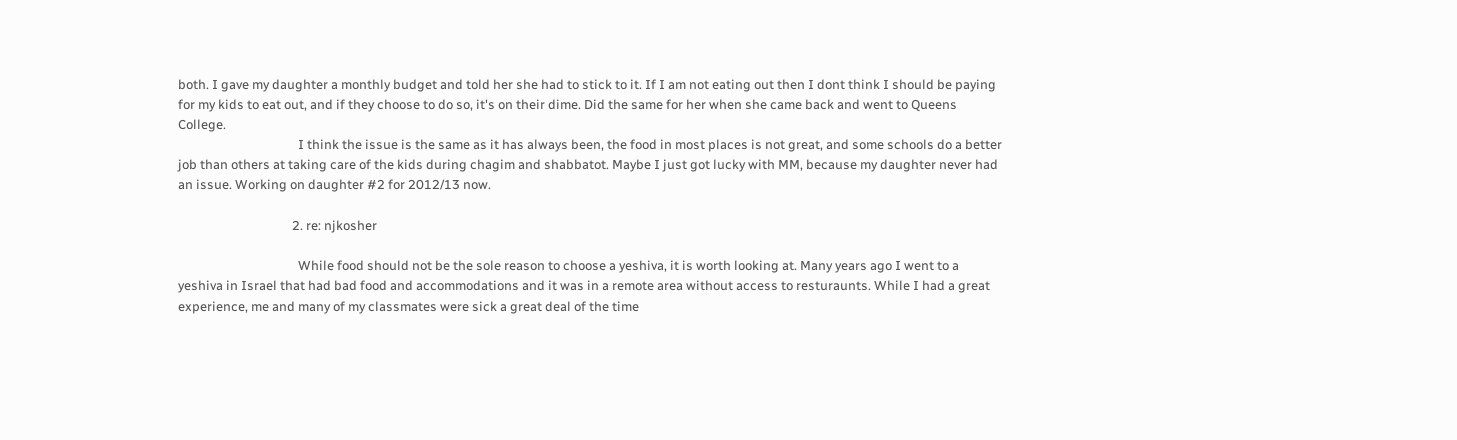both. I gave my daughter a monthly budget and told her she had to stick to it. If I am not eating out then I dont think I should be paying for my kids to eat out, and if they choose to do so, it's on their dime. Did the same for her when she came back and went to Queens College.
                                        I think the issue is the same as it has always been, the food in most places is not great, and some schools do a better job than others at taking care of the kids during chagim and shabbatot. Maybe I just got lucky with MM, because my daughter never had an issue. Working on daughter #2 for 2012/13 now.

                                      2. re: njkosher

                                        While food should not be the sole reason to choose a yeshiva, it is worth looking at. Many years ago I went to a yeshiva in Israel that had bad food and accommodations and it was in a remote area without access to resturaunts. While I had a great experience, me and many of my classmates were sick a great deal of the time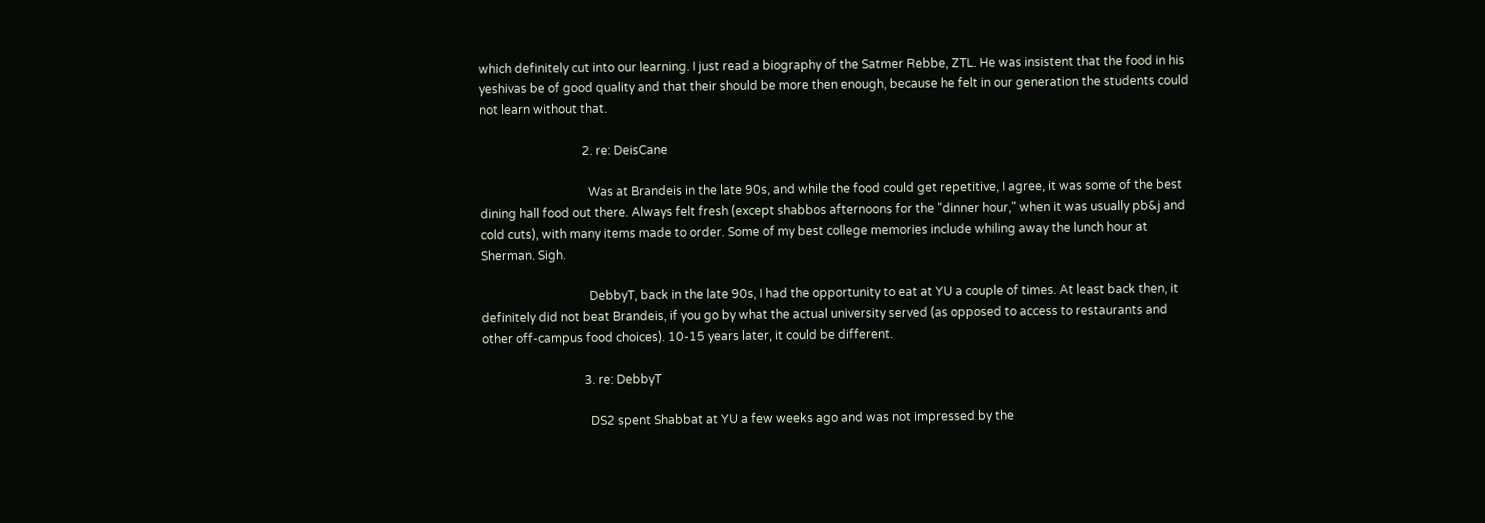which definitely cut into our learning. I just read a biography of the Satmer Rebbe, ZTL. He was insistent that the food in his yeshivas be of good quality and that their should be more then enough, because he felt in our generation the students could not learn without that.

                                  2. re: DeisCane

                                    Was at Brandeis in the late 90s, and while the food could get repetitive, I agree, it was some of the best dining hall food out there. Always felt fresh (except shabbos afternoons for the "dinner hour," when it was usually pb&j and cold cuts), with many items made to order. Some of my best college memories include whiling away the lunch hour at Sherman. Sigh.

                                    DebbyT, back in the late 90s, I had the opportunity to eat at YU a couple of times. At least back then, it definitely did not beat Brandeis, if you go by what the actual university served (as opposed to access to restaurants and other off-campus food choices). 10-15 years later, it could be different.

                                  3. re: DebbyT

                                    DS2 spent Shabbat at YU a few weeks ago and was not impressed by the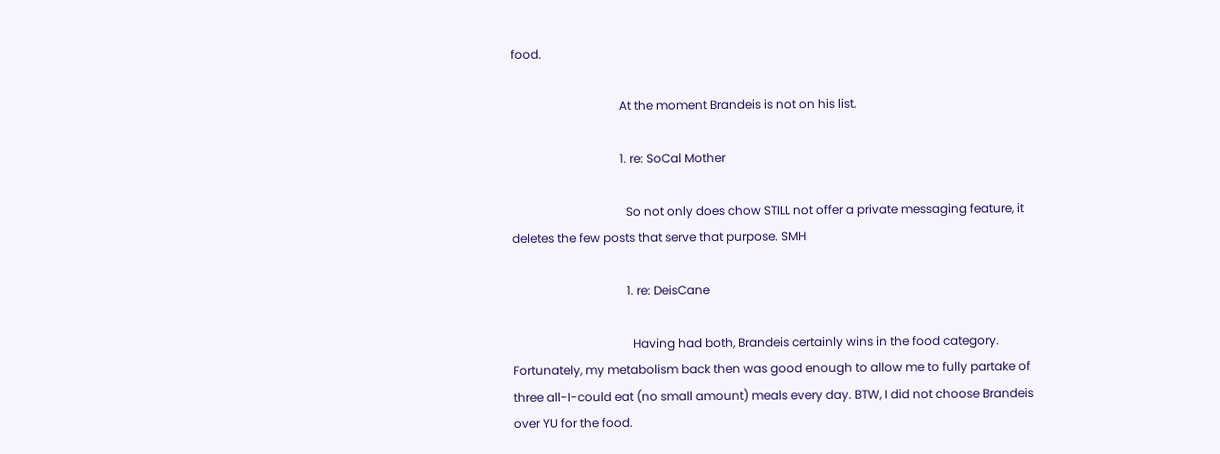food.

                                    At the moment Brandeis is not on his list.

                                    1. re: SoCal Mother

                                      So not only does chow STILL not offer a private messaging feature, it deletes the few posts that serve that purpose. SMH

                                      1. re: DeisCane

                                        Having had both, Brandeis certainly wins in the food category. Fortunately, my metabolism back then was good enough to allow me to fully partake of three all-I-could eat (no small amount) meals every day. BTW, I did not choose Brandeis over YU for the food.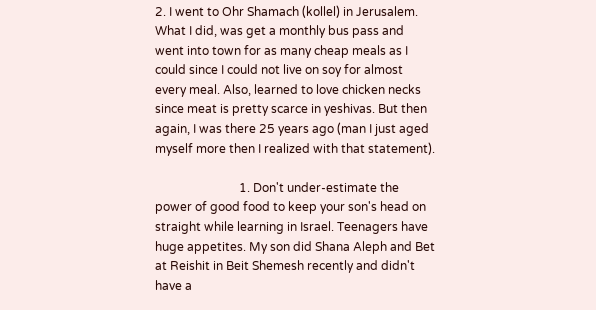2. I went to Ohr Shamach (kollel) in Jerusalem. What I did, was get a monthly bus pass and went into town for as many cheap meals as I could since I could not live on soy for almost every meal. Also, learned to love chicken necks since meat is pretty scarce in yeshivas. But then again, I was there 25 years ago (man I just aged myself more then I realized with that statement).

                            1. Don't under-estimate the power of good food to keep your son's head on straight while learning in Israel. Teenagers have huge appetites. My son did Shana Aleph and Bet at Reishit in Beit Shemesh recently and didn't have a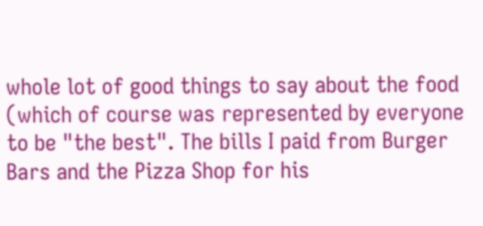whole lot of good things to say about the food (which of course was represented by everyone to be "the best". The bills I paid from Burger Bars and the Pizza Shop for his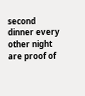second dinner every other night are proof of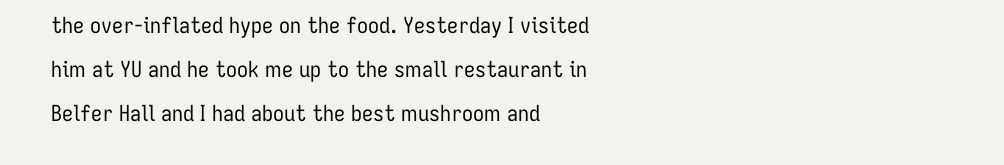the over-inflated hype on the food. Yesterday I visited him at YU and he took me up to the small restaurant in Belfer Hall and I had about the best mushroom and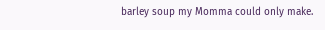barley soup my Momma could only make.